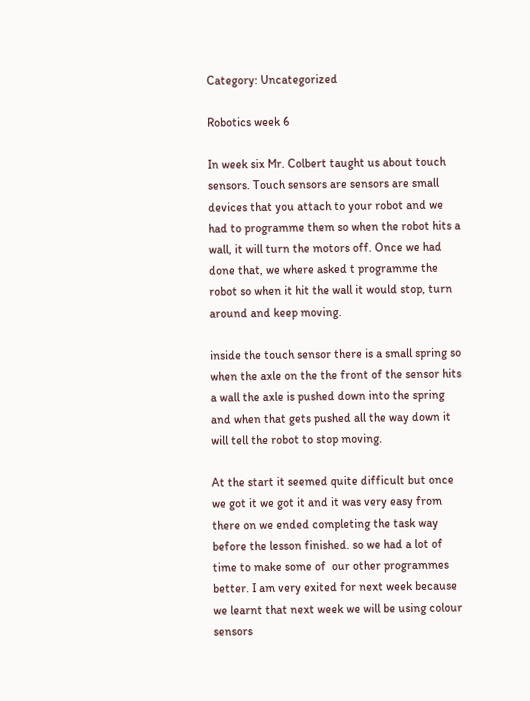Category: Uncategorized

Robotics week 6

In week six Mr. Colbert taught us about touch sensors. Touch sensors are sensors are small devices that you attach to your robot and we had to programme them so when the robot hits a wall, it will turn the motors off. Once we had done that, we where asked t programme the robot so when it hit the wall it would stop, turn around and keep moving.

inside the touch sensor there is a small spring so when the axle on the the front of the sensor hits a wall the axle is pushed down into the spring and when that gets pushed all the way down it will tell the robot to stop moving.

At the start it seemed quite difficult but once we got it we got it and it was very easy from there on we ended completing the task way before the lesson finished. so we had a lot of time to make some of  our other programmes better. I am very exited for next week because we learnt that next week we will be using colour sensors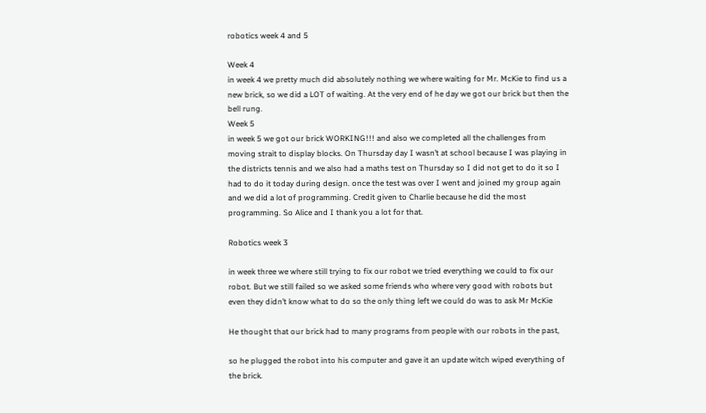robotics week 4 and 5

Week 4
in week 4 we pretty much did absolutely nothing we where waiting for Mr. McKie to find us a new brick, so we did a LOT of waiting. At the very end of he day we got our brick but then the bell rung.
Week 5
in week 5 we got our brick WORKING!!! and also we completed all the challenges from moving strait to display blocks. On Thursday day I wasn’t at school because I was playing in the districts tennis and we also had a maths test on Thursday so I did not get to do it so I had to do it today during design. once the test was over I went and joined my group again and we did a lot of programming. Credit given to Charlie because he did the most programming. So Alice and I thank you a lot for that.

Robotics week 3

in week three we where still trying to fix our robot we tried everything we could to fix our robot. But we still failed so we asked some friends who where very good with robots but even they didn’t know what to do so the only thing left we could do was to ask Mr McKie

He thought that our brick had to many programs from people with our robots in the past,

so he plugged the robot into his computer and gave it an update witch wiped everything of the brick.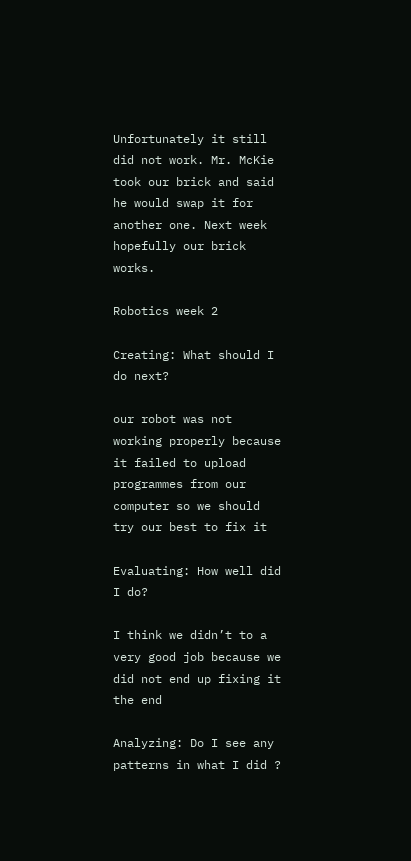Unfortunately it still did not work. Mr. McKie took our brick and said he would swap it for another one. Next week hopefully our brick works.

Robotics week 2

Creating: What should I do next?

our robot was not working properly because it failed to upload programmes from our computer so we should try our best to fix it

Evaluating: How well did I do?

I think we didn’t to a very good job because we did not end up fixing it the end

Analyzing: Do I see any patterns in what I did ?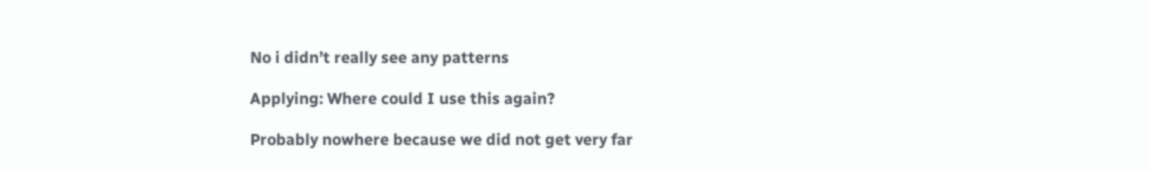No i didn’t really see any patterns

Applying: Where could I use this again?

Probably nowhere because we did not get very far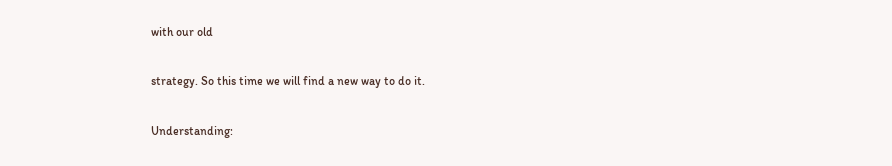with our old

strategy. So this time we will find a new way to do it.

Understanding: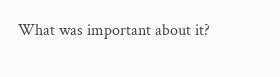What was important about it?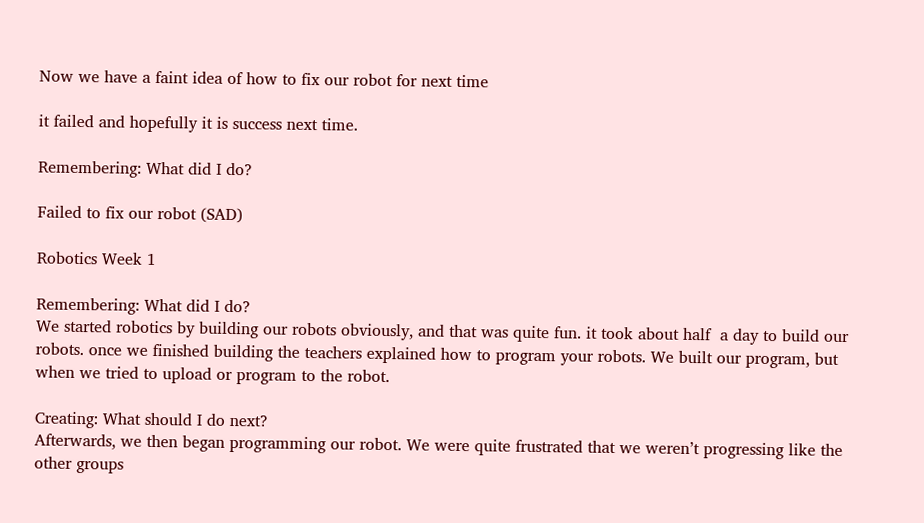Now we have a faint idea of how to fix our robot for next time

it failed and hopefully it is success next time.

Remembering: What did I do?

Failed to fix our robot (SAD)

Robotics Week 1

Remembering: What did I do?
We started robotics by building our robots obviously, and that was quite fun. it took about half  a day to build our robots. once we finished building the teachers explained how to program your robots. We built our program, but when we tried to upload or program to the robot.

Creating: What should I do next?
Afterwards, we then began programming our robot. We were quite frustrated that we weren’t progressing like the other groups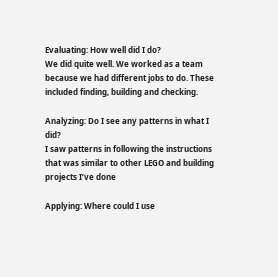Evaluating: How well did I do?
We did quite well. We worked as a team because we had different jobs to do. These included finding, building and checking.

Analyzing: Do I see any patterns in what I did?
I saw patterns in following the instructions that was similar to other LEGO and building projects I’ve done

Applying: Where could I use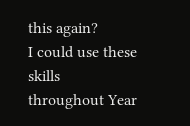this again?
I could use these skills throughout Year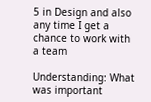5 in Design and also any time I get a chance to work with a team

Understanding: What was important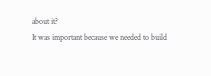about it?
It was important because we needed to build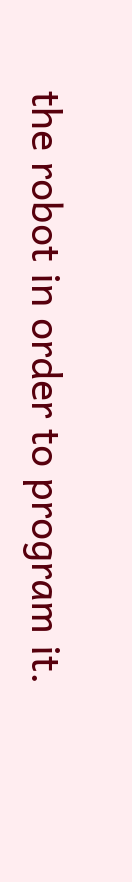the robot in order to program it.